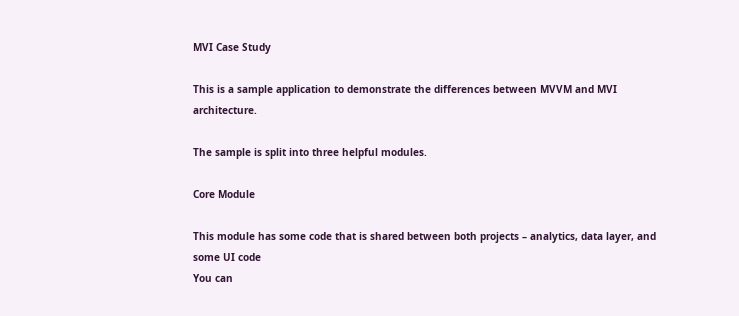MVI Case Study

This is a sample application to demonstrate the differences between MVVM and MVI architecture.

The sample is split into three helpful modules.

Core Module

This module has some code that is shared between both projects – analytics, data layer, and some UI code
You can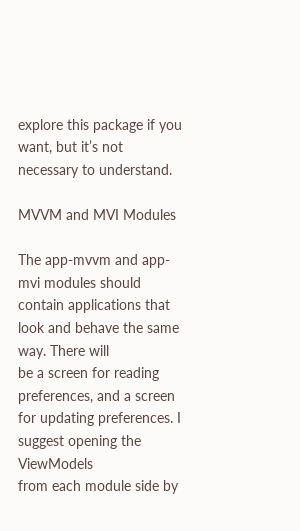explore this package if you want, but it’s not necessary to understand.

MVVM and MVI Modules

The app-mvvm and app-mvi modules should contain applications that look and behave the same way. There will
be a screen for reading preferences, and a screen for updating preferences. I suggest opening the ViewModels
from each module side by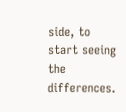side, to start seeing the differences.